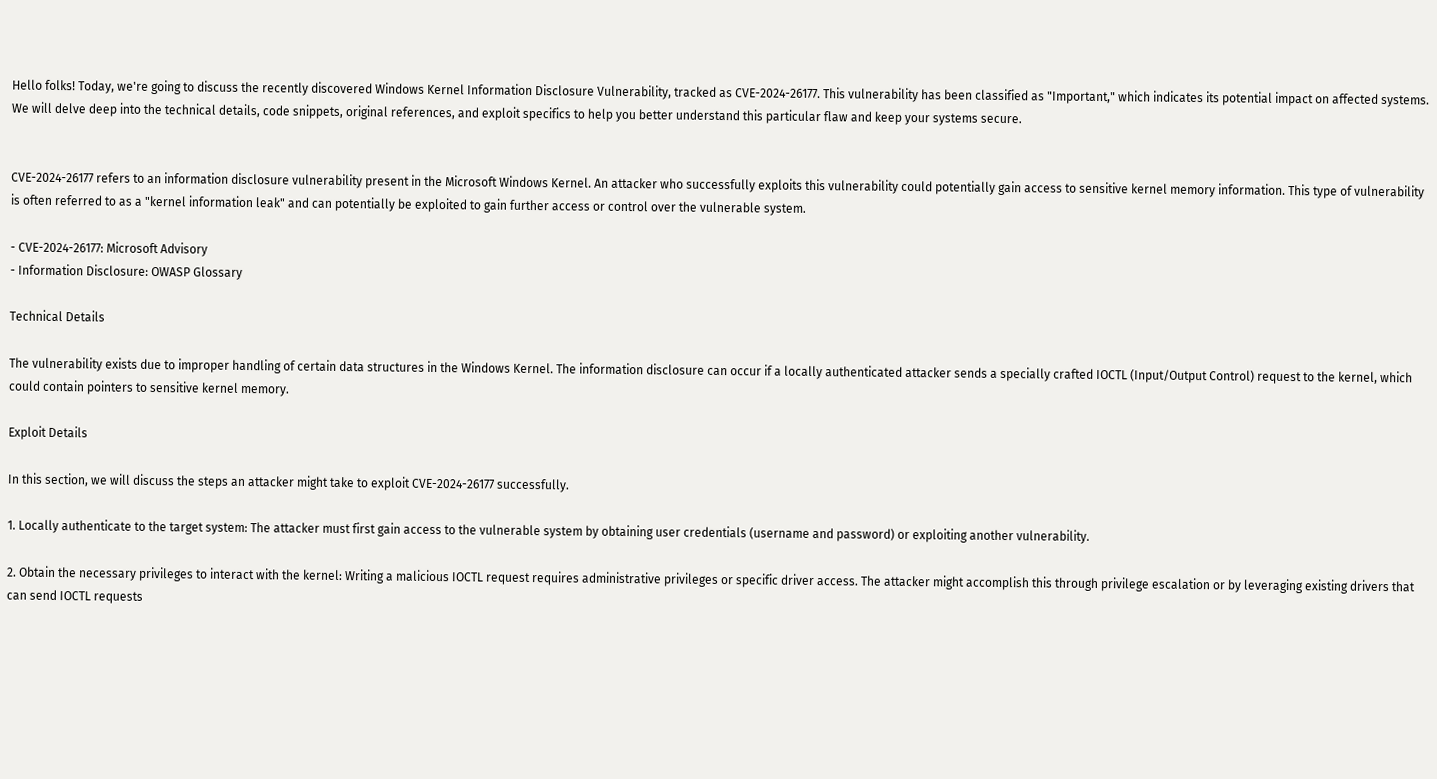Hello folks! Today, we're going to discuss the recently discovered Windows Kernel Information Disclosure Vulnerability, tracked as CVE-2024-26177. This vulnerability has been classified as "Important," which indicates its potential impact on affected systems. We will delve deep into the technical details, code snippets, original references, and exploit specifics to help you better understand this particular flaw and keep your systems secure.


CVE-2024-26177 refers to an information disclosure vulnerability present in the Microsoft Windows Kernel. An attacker who successfully exploits this vulnerability could potentially gain access to sensitive kernel memory information. This type of vulnerability is often referred to as a "kernel information leak" and can potentially be exploited to gain further access or control over the vulnerable system.

- CVE-2024-26177: Microsoft Advisory
- Information Disclosure: OWASP Glossary

Technical Details

The vulnerability exists due to improper handling of certain data structures in the Windows Kernel. The information disclosure can occur if a locally authenticated attacker sends a specially crafted IOCTL (Input/Output Control) request to the kernel, which could contain pointers to sensitive kernel memory.

Exploit Details

In this section, we will discuss the steps an attacker might take to exploit CVE-2024-26177 successfully.

1. Locally authenticate to the target system: The attacker must first gain access to the vulnerable system by obtaining user credentials (username and password) or exploiting another vulnerability.

2. Obtain the necessary privileges to interact with the kernel: Writing a malicious IOCTL request requires administrative privileges or specific driver access. The attacker might accomplish this through privilege escalation or by leveraging existing drivers that can send IOCTL requests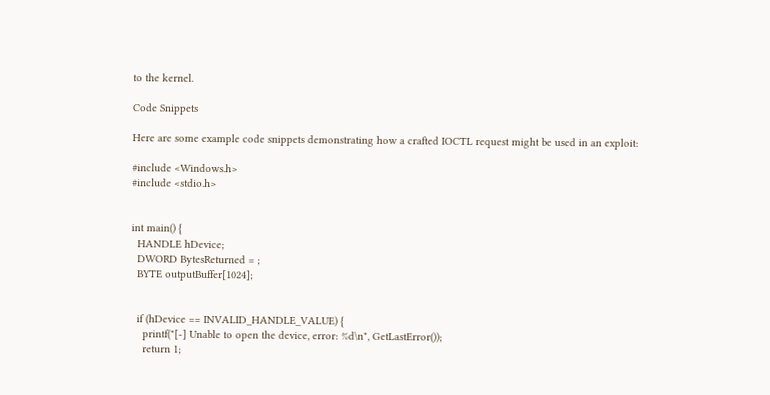to the kernel.

Code Snippets

Here are some example code snippets demonstrating how a crafted IOCTL request might be used in an exploit:

#include <Windows.h>
#include <stdio.h>


int main() {
  HANDLE hDevice;
  DWORD BytesReturned = ;
  BYTE outputBuffer[1024];


  if (hDevice == INVALID_HANDLE_VALUE) {
    printf("[-] Unable to open the device, error: %d\n", GetLastError());
    return 1;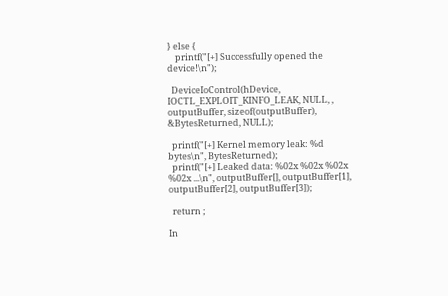} else {
    printf("[+] Successfully opened the device!\n");

  DeviceIoControl(hDevice, IOCTL_EXPLOIT_KINFO_LEAK, NULL, , outputBuffer, sizeof(outputBuffer), &BytesReturned, NULL);

  printf("[+] Kernel memory leak: %d bytes\n", BytesReturned);
  printf("[+] Leaked data: %02x %02x %02x %02x ...\n", outputBuffer[], outputBuffer[1], outputBuffer[2], outputBuffer[3]);

  return ;

In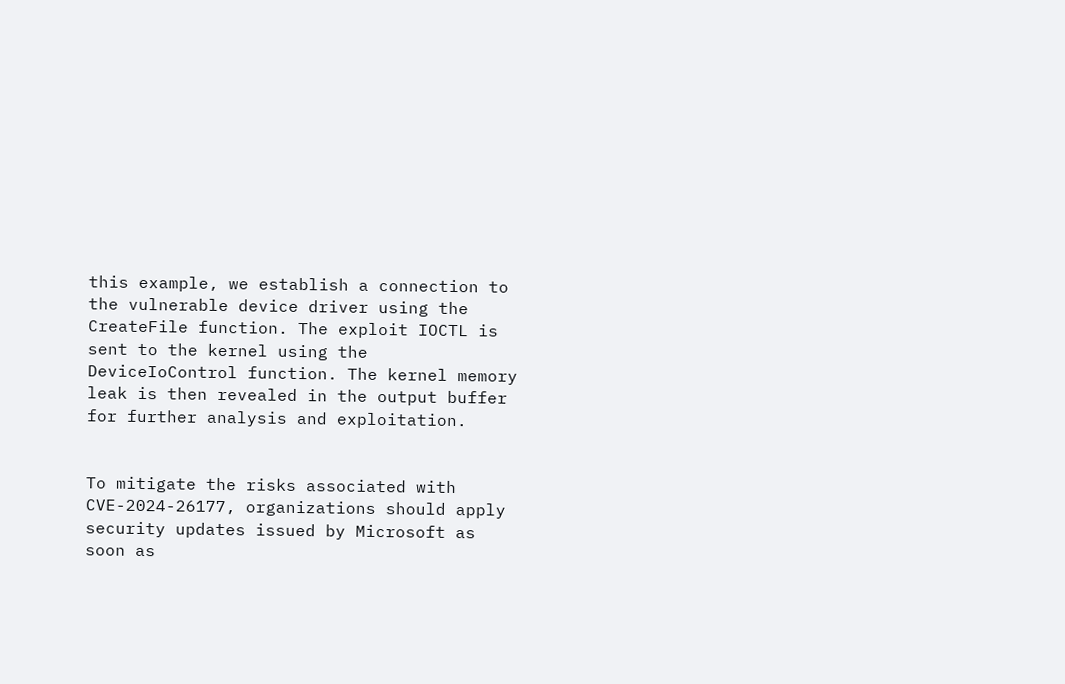this example, we establish a connection to the vulnerable device driver using the CreateFile function. The exploit IOCTL is sent to the kernel using the DeviceIoControl function. The kernel memory leak is then revealed in the output buffer for further analysis and exploitation.


To mitigate the risks associated with CVE-2024-26177, organizations should apply security updates issued by Microsoft as soon as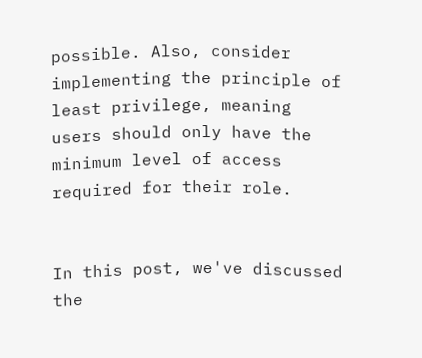possible. Also, consider implementing the principle of least privilege, meaning users should only have the minimum level of access required for their role.


In this post, we've discussed the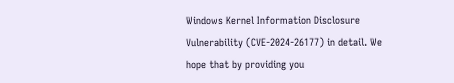Windows Kernel Information Disclosure Vulnerability (CVE-2024-26177) in detail. We hope that by providing you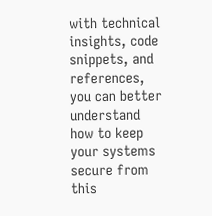with technical insights, code snippets, and references, you can better understand how to keep your systems secure from this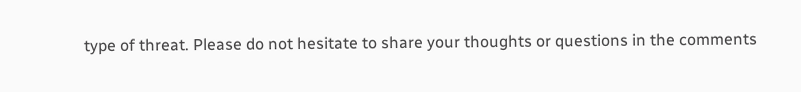type of threat. Please do not hesitate to share your thoughts or questions in the comments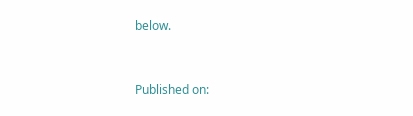below.


Published on: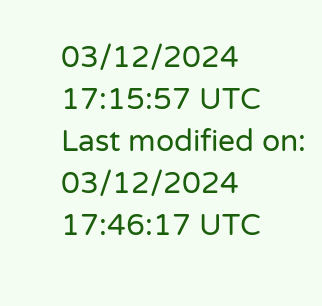03/12/2024 17:15:57 UTC
Last modified on: 03/12/2024 17:46:17 UTC